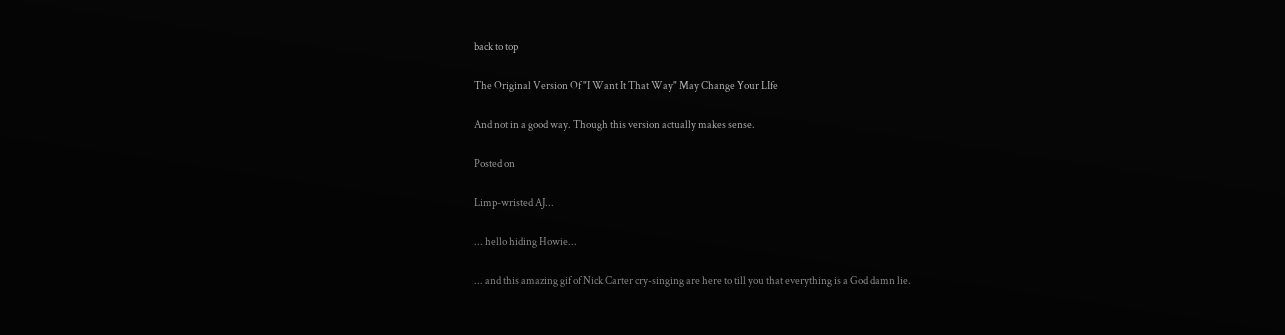back to top

The Original Version Of "I Want It That Way" May Change Your LIfe

And not in a good way. Though this version actually makes sense.

Posted on

Limp-wristed AJ...

... hello hiding Howie...

... and this amazing gif of Nick Carter cry-singing are here to till you that everything is a God damn lie.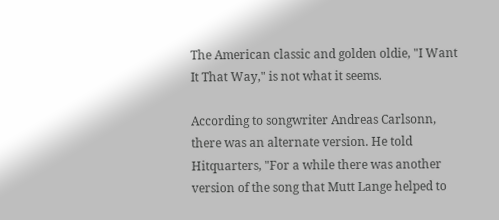The American classic and golden oldie, "I Want It That Way," is not what it seems.

According to songwriter Andreas Carlsonn, there was an alternate version. He told Hitquarters, "For a while there was another version of the song that Mutt Lange helped to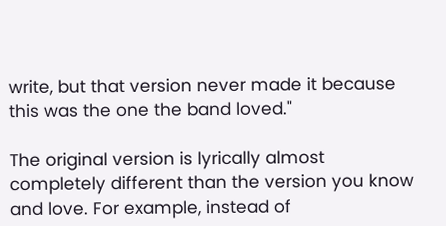write, but that version never made it because this was the one the band loved."

The original version is lyrically almost completely different than the version you know and love. For example, instead of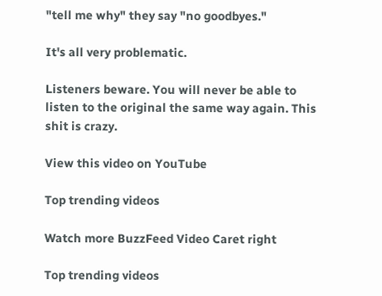"tell me why" they say "no goodbyes."

It's all very problematic.

Listeners beware. You will never be able to listen to the original the same way again. This shit is crazy.

View this video on YouTube

Top trending videos

Watch more BuzzFeed Video Caret right

Top trending videos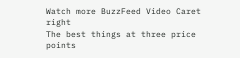Watch more BuzzFeed Video Caret right
The best things at three price points